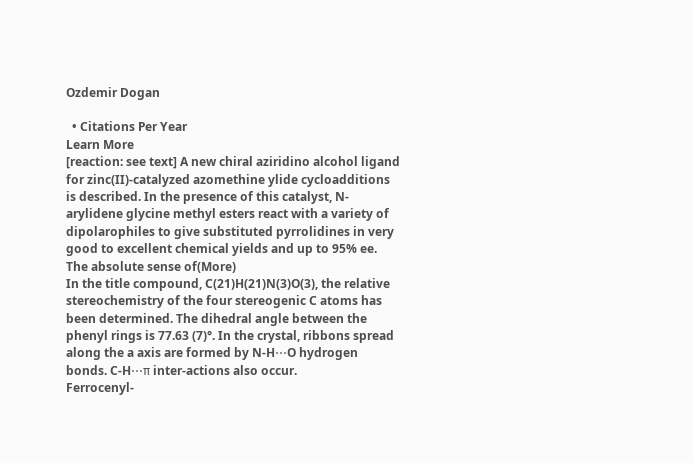Ozdemir Dogan

  • Citations Per Year
Learn More
[reaction: see text] A new chiral aziridino alcohol ligand for zinc(II)-catalyzed azomethine ylide cycloadditions is described. In the presence of this catalyst, N-arylidene glycine methyl esters react with a variety of dipolarophiles to give substituted pyrrolidines in very good to excellent chemical yields and up to 95% ee. The absolute sense of(More)
In the title compound, C(21)H(21)N(3)O(3), the relative stereochemistry of the four stereogenic C atoms has been determined. The dihedral angle between the phenyl rings is 77.63 (7)°. In the crystal, ribbons spread along the a axis are formed by N-H⋯O hydrogen bonds. C-H⋯π inter-actions also occur.
Ferrocenyl-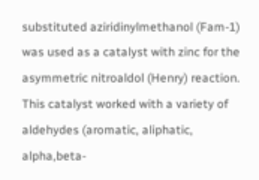substituted aziridinylmethanol (Fam-1) was used as a catalyst with zinc for the asymmetric nitroaldol (Henry) reaction. This catalyst worked with a variety of aldehydes (aromatic, aliphatic, alpha,beta-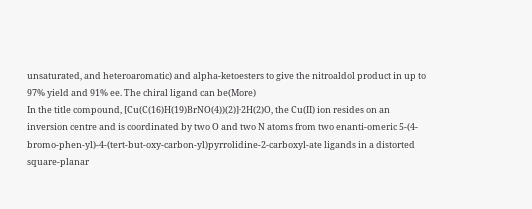unsaturated, and heteroaromatic) and alpha-ketoesters to give the nitroaldol product in up to 97% yield and 91% ee. The chiral ligand can be(More)
In the title compound, [Cu(C(16)H(19)BrNO(4))(2)]·2H(2)O, the Cu(II) ion resides on an inversion centre and is coordinated by two O and two N atoms from two enanti-omeric 5-(4-bromo-phen-yl)-4-(tert-but-oxy-carbon-yl)pyrrolidine-2-carboxyl-ate ligands in a distorted square-planar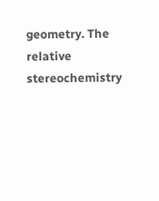geometry. The relative stereochemistry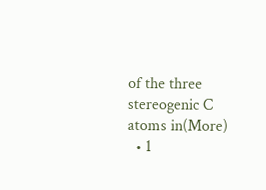of the three stereogenic C atoms in(More)
  • 1